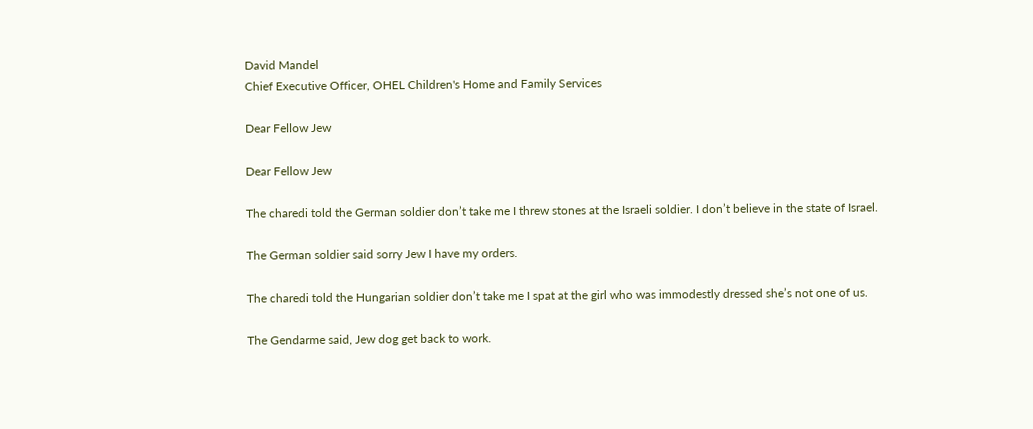David Mandel
Chief Executive Officer, OHEL Children's Home and Family Services

Dear Fellow Jew

Dear Fellow Jew

The charedi told the German soldier don’t take me I threw stones at the Israeli soldier. I don’t believe in the state of Israel.

The German soldier said sorry Jew I have my orders.

The charedi told the Hungarian soldier don’t take me I spat at the girl who was immodestly dressed she’s not one of us.

The Gendarme said, Jew dog get back to work.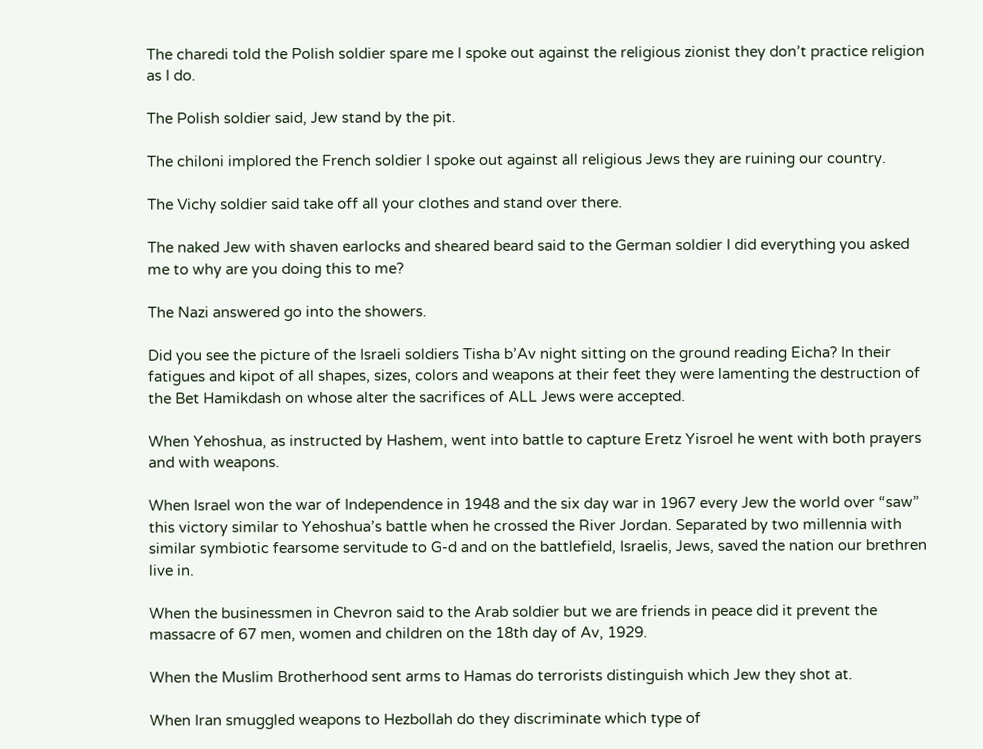The charedi told the Polish soldier spare me I spoke out against the religious zionist they don’t practice religion as I do.

The Polish soldier said, Jew stand by the pit.

The chiloni implored the French soldier I spoke out against all religious Jews they are ruining our country.

The Vichy soldier said take off all your clothes and stand over there.

The naked Jew with shaven earlocks and sheared beard said to the German soldier I did everything you asked me to why are you doing this to me?

The Nazi answered go into the showers.

Did you see the picture of the Israeli soldiers Tisha b’Av night sitting on the ground reading Eicha? In their fatigues and kipot of all shapes, sizes, colors and weapons at their feet they were lamenting the destruction of the Bet Hamikdash on whose alter the sacrifices of ALL Jews were accepted.

When Yehoshua, as instructed by Hashem, went into battle to capture Eretz Yisroel he went with both prayers and with weapons.

When Israel won the war of Independence in 1948 and the six day war in 1967 every Jew the world over “saw” this victory similar to Yehoshua’s battle when he crossed the River Jordan. Separated by two millennia with similar symbiotic fearsome servitude to G-d and on the battlefield, Israelis, Jews, saved the nation our brethren live in.

When the businessmen in Chevron said to the Arab soldier but we are friends in peace did it prevent the massacre of 67 men, women and children on the 18th day of Av, 1929.

When the Muslim Brotherhood sent arms to Hamas do terrorists distinguish which Jew they shot at.

When Iran smuggled weapons to Hezbollah do they discriminate which type of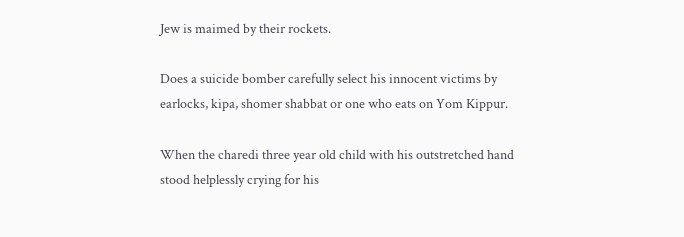Jew is maimed by their rockets.

Does a suicide bomber carefully select his innocent victims by earlocks, kipa, shomer shabbat or one who eats on Yom Kippur.

When the charedi three year old child with his outstretched hand stood helplessly crying for his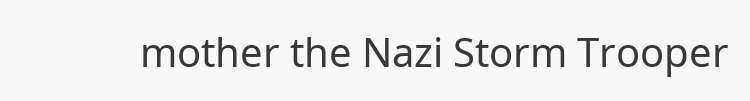mother the Nazi Storm Trooper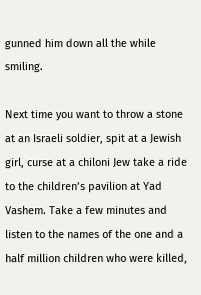gunned him down all the while smiling.

Next time you want to throw a stone at an Israeli soldier, spit at a Jewish girl, curse at a chiloni Jew take a ride to the children’s pavilion at Yad Vashem. Take a few minutes and listen to the names of the one and a half million children who were killed,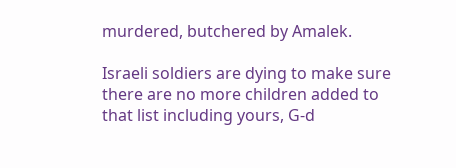murdered, butchered by Amalek.

Israeli soldiers are dying to make sure there are no more children added to that list including yours, G-d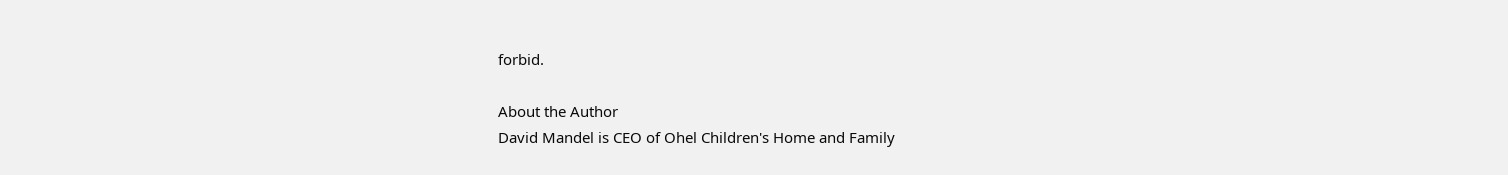forbid.

About the Author
David Mandel is CEO of Ohel Children's Home and Family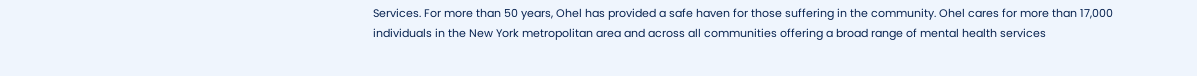Services. For more than 50 years, Ohel has provided a safe haven for those suffering in the community. Ohel cares for more than 17,000 individuals in the New York metropolitan area and across all communities offering a broad range of mental health services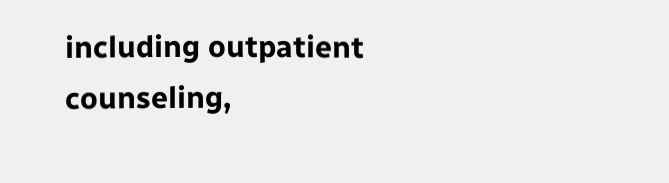including outpatient counseling,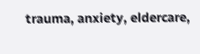trauma, anxiety, eldercare,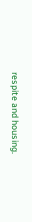respite and housing.